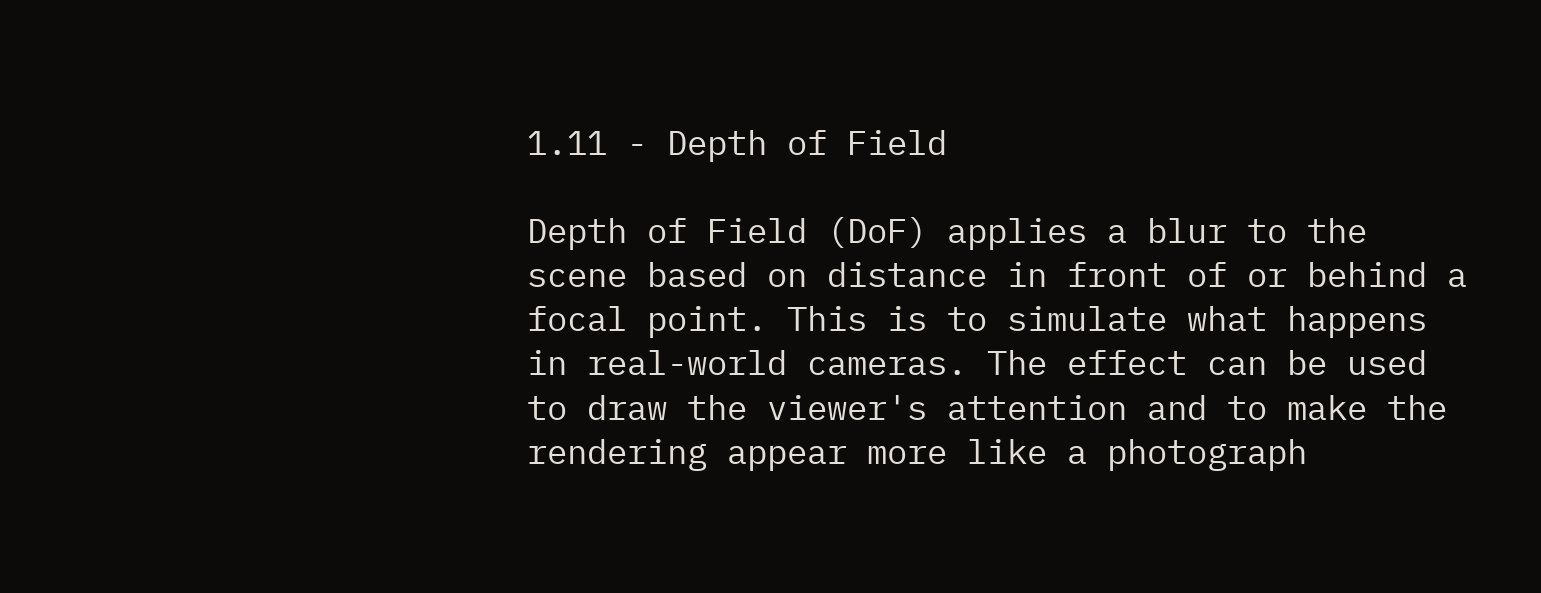1.11 - Depth of Field

Depth of Field (DoF) applies a blur to the scene based on distance in front of or behind a focal point. This is to simulate what happens in real-world cameras. The effect can be used to draw the viewer's attention and to make the rendering appear more like a photograph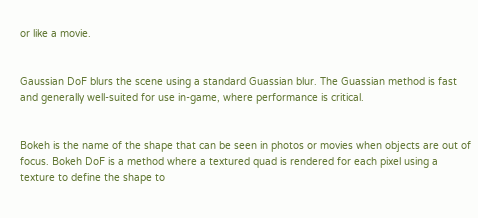or like a movie.


Gaussian DoF blurs the scene using a standard Guassian blur. The Guassian method is fast and generally well-suited for use in-game, where performance is critical.


Bokeh is the name of the shape that can be seen in photos or movies when objects are out of focus. Bokeh DoF is a method where a textured quad is rendered for each pixel using a texture to define the shape to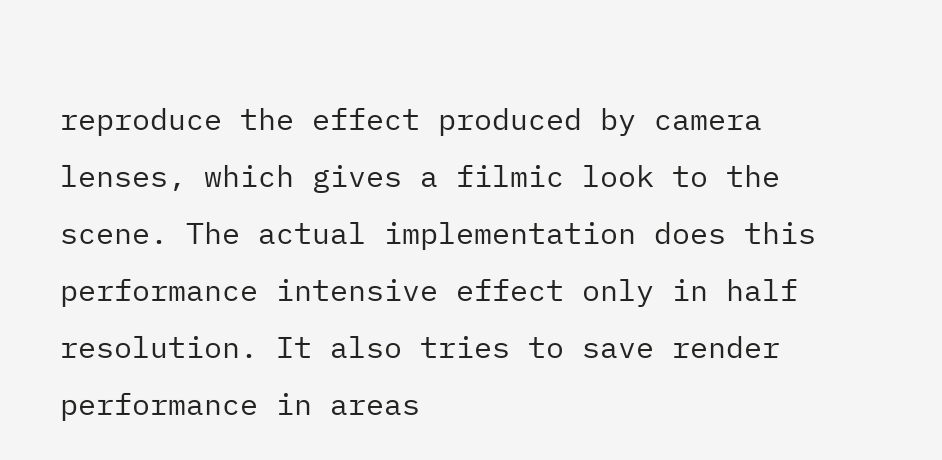reproduce the effect produced by camera lenses, which gives a filmic look to the scene. The actual implementation does this performance intensive effect only in half resolution. It also tries to save render performance in areas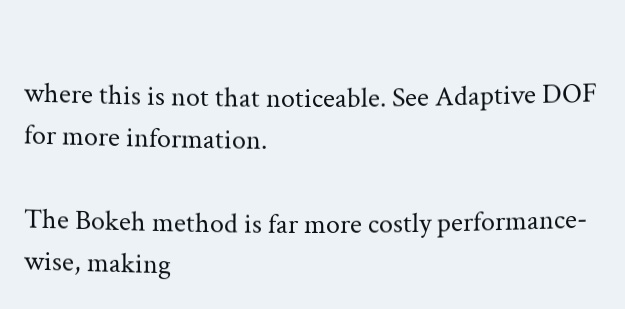where this is not that noticeable. See Adaptive DOF for more information.

The Bokeh method is far more costly performance-wise, making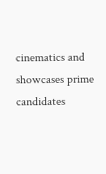cinematics and showcases prime candidates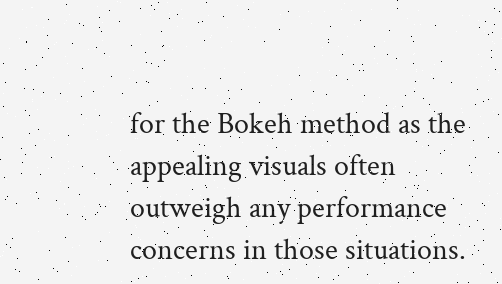for the Bokeh method as the appealing visuals often outweigh any performance concerns in those situations.